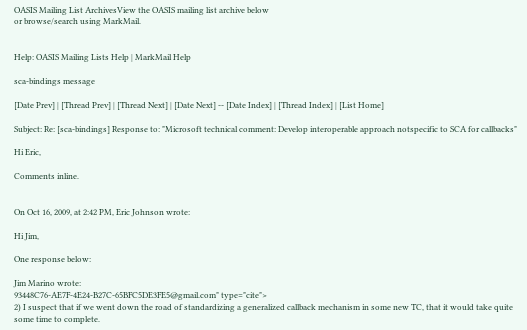OASIS Mailing List ArchivesView the OASIS mailing list archive below
or browse/search using MarkMail.


Help: OASIS Mailing Lists Help | MarkMail Help

sca-bindings message

[Date Prev] | [Thread Prev] | [Thread Next] | [Date Next] -- [Date Index] | [Thread Index] | [List Home]

Subject: Re: [sca-bindings] Response to: "Microsoft technical comment: Develop interoperable approach notspecific to SCA for callbacks"

Hi Eric,

Comments inline.


On Oct 16, 2009, at 2:42 PM, Eric Johnson wrote:

Hi Jim,

One response below:

Jim Marino wrote:
93448C76-AE7F-4E24-B27C-65BFC5DE3FE5@gmail.com" type="cite">
2) I suspect that if we went down the road of standardizing a generalized callback mechanism in some new TC, that it would take quite some time to complete.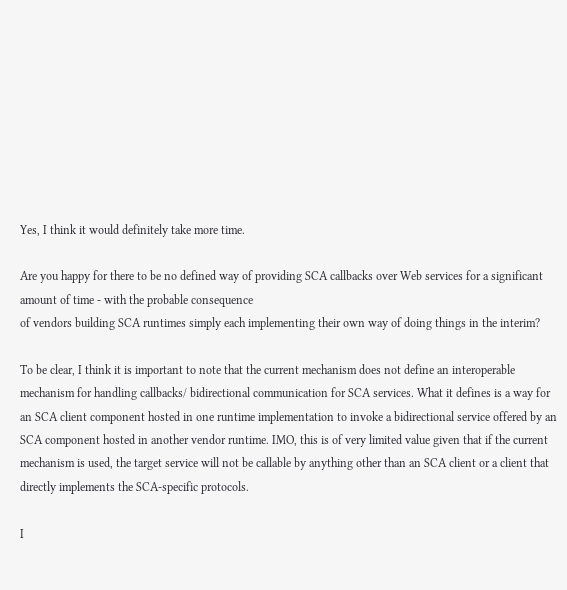Yes, I think it would definitely take more time.

Are you happy for there to be no defined way of providing SCA callbacks over Web services for a significant amount of time - with the probable consequence
of vendors building SCA runtimes simply each implementing their own way of doing things in the interim?

To be clear, I think it is important to note that the current mechanism does not define an interoperable mechanism for handling callbacks/ bidirectional communication for SCA services. What it defines is a way for an SCA client component hosted in one runtime implementation to invoke a bidirectional service offered by an SCA component hosted in another vendor runtime. IMO, this is of very limited value given that if the current mechanism is used, the target service will not be callable by anything other than an SCA client or a client that directly implements the SCA-specific protocols.

I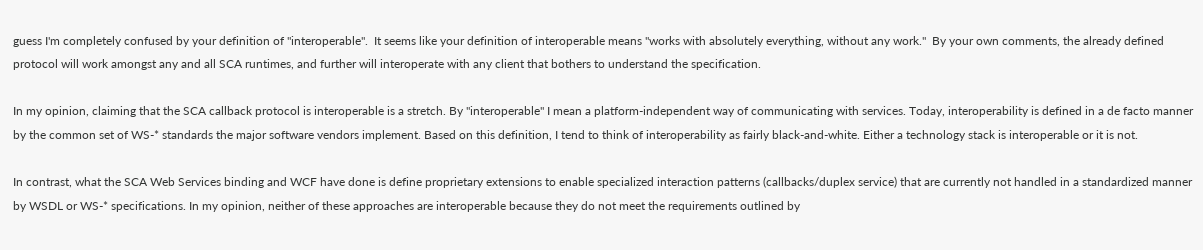guess I'm completely confused by your definition of "interoperable".  It seems like your definition of interoperable means "works with absolutely everything, without any work."  By your own comments, the already defined protocol will work amongst any and all SCA runtimes, and further will interoperate with any client that bothers to understand the specification.

In my opinion, claiming that the SCA callback protocol is interoperable is a stretch. By "interoperable" I mean a platform-independent way of communicating with services. Today, interoperability is defined in a de facto manner by the common set of WS-* standards the major software vendors implement. Based on this definition, I tend to think of interoperability as fairly black-and-white. Either a technology stack is interoperable or it is not.

In contrast, what the SCA Web Services binding and WCF have done is define proprietary extensions to enable specialized interaction patterns (callbacks/duplex service) that are currently not handled in a standardized manner by WSDL or WS-* specifications. In my opinion, neither of these approaches are interoperable because they do not meet the requirements outlined by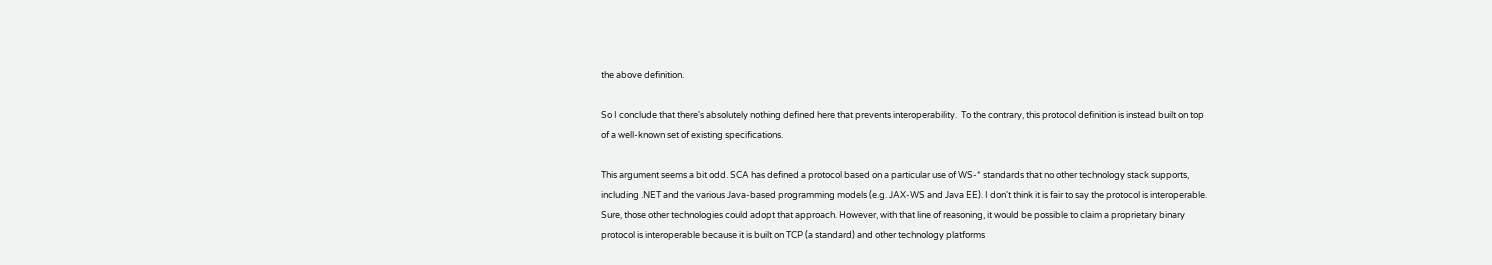the above definition.

So I conclude that there's absolutely nothing defined here that prevents interoperability.  To the contrary, this protocol definition is instead built on top of a well-known set of existing specifications.

This argument seems a bit odd. SCA has defined a protocol based on a particular use of WS-* standards that no other technology stack supports, including .NET and the various Java-based programming models (e.g. JAX-WS and Java EE). I don't think it is fair to say the protocol is interoperable. Sure, those other technologies could adopt that approach. However, with that line of reasoning, it would be possible to claim a proprietary binary protocol is interoperable because it is built on TCP (a standard) and other technology platforms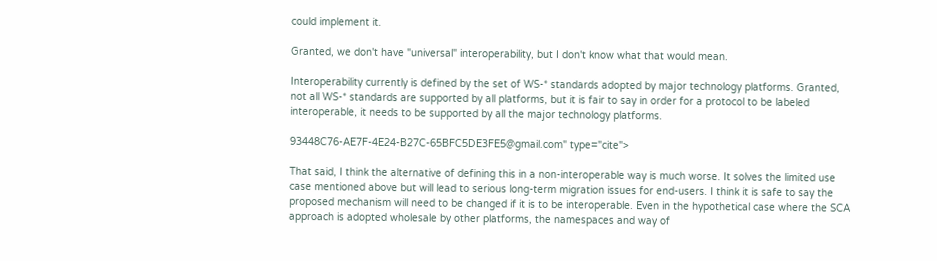could implement it.

Granted, we don't have "universal" interoperability, but I don't know what that would mean.

Interoperability currently is defined by the set of WS-* standards adopted by major technology platforms. Granted, not all WS-* standards are supported by all platforms, but it is fair to say in order for a protocol to be labeled interoperable, it needs to be supported by all the major technology platforms.

93448C76-AE7F-4E24-B27C-65BFC5DE3FE5@gmail.com" type="cite">

That said, I think the alternative of defining this in a non-interoperable way is much worse. It solves the limited use case mentioned above but will lead to serious long-term migration issues for end-users. I think it is safe to say the proposed mechanism will need to be changed if it is to be interoperable. Even in the hypothetical case where the SCA approach is adopted wholesale by other platforms, the namespaces and way of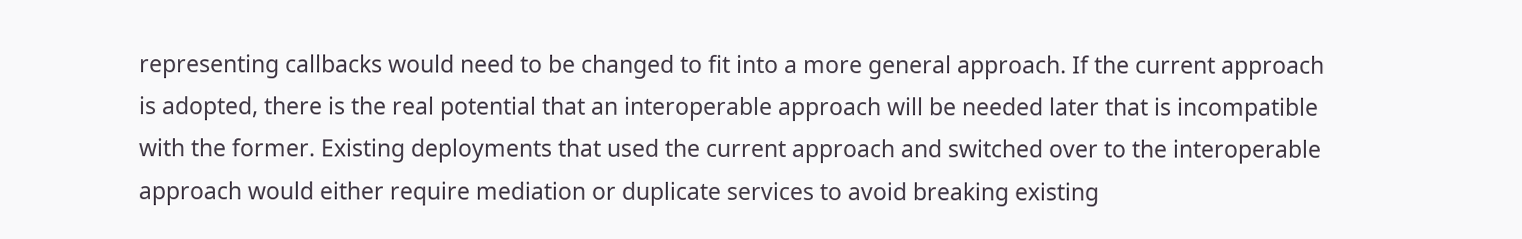representing callbacks would need to be changed to fit into a more general approach. If the current approach is adopted, there is the real potential that an interoperable approach will be needed later that is incompatible with the former. Existing deployments that used the current approach and switched over to the interoperable approach would either require mediation or duplicate services to avoid breaking existing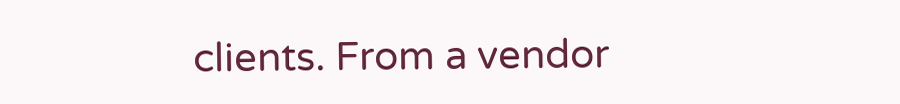clients. From a vendor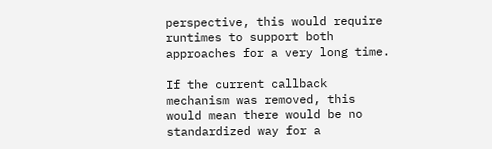perspective, this would require runtimes to support both approaches for a very long time.

If the current callback mechanism was removed, this would mean there would be no standardized way for a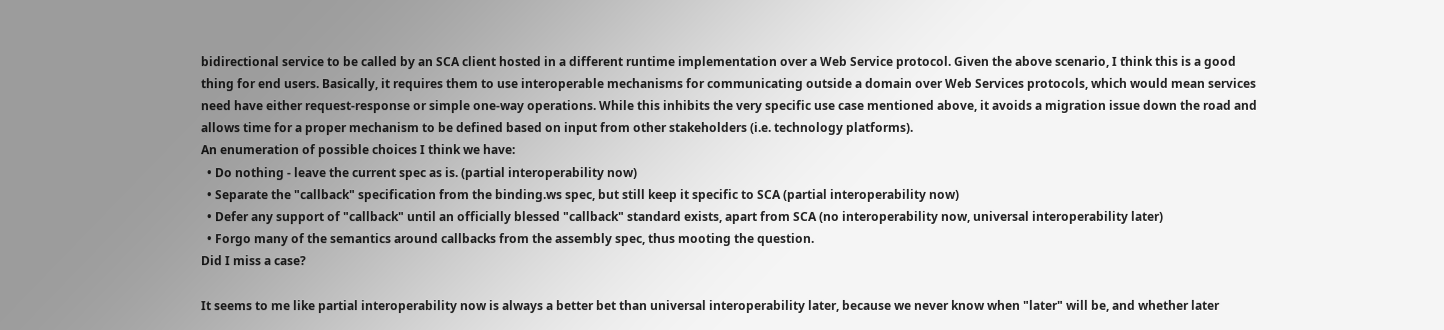bidirectional service to be called by an SCA client hosted in a different runtime implementation over a Web Service protocol. Given the above scenario, I think this is a good thing for end users. Basically, it requires them to use interoperable mechanisms for communicating outside a domain over Web Services protocols, which would mean services need have either request-response or simple one-way operations. While this inhibits the very specific use case mentioned above, it avoids a migration issue down the road and allows time for a proper mechanism to be defined based on input from other stakeholders (i.e. technology platforms).
An enumeration of possible choices I think we have:
  • Do nothing - leave the current spec as is. (partial interoperability now)
  • Separate the "callback" specification from the binding.ws spec, but still keep it specific to SCA (partial interoperability now)
  • Defer any support of "callback" until an officially blessed "callback" standard exists, apart from SCA (no interoperability now, universal interoperability later)
  • Forgo many of the semantics around callbacks from the assembly spec, thus mooting the question.
Did I miss a case?

It seems to me like partial interoperability now is always a better bet than universal interoperability later, because we never know when "later" will be, and whether later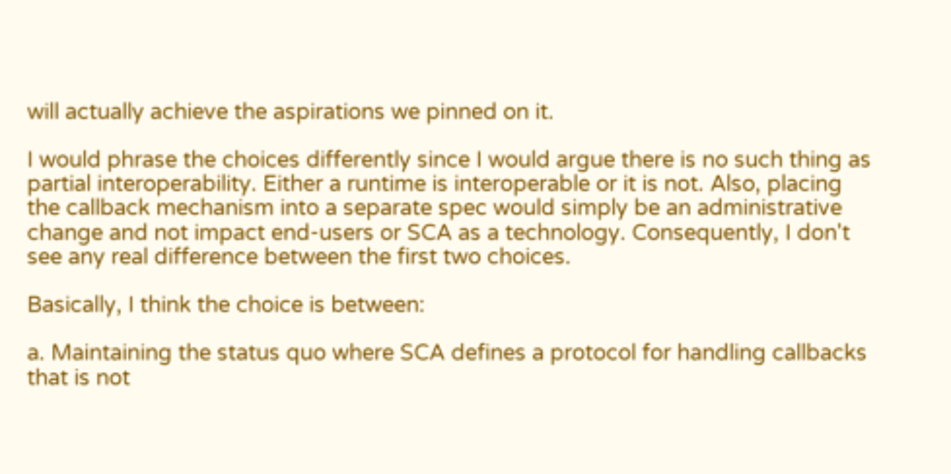will actually achieve the aspirations we pinned on it.

I would phrase the choices differently since I would argue there is no such thing as partial interoperability. Either a runtime is interoperable or it is not. Also, placing the callback mechanism into a separate spec would simply be an administrative change and not impact end-users or SCA as a technology. Consequently, I don't see any real difference between the first two choices.

Basically, I think the choice is between:

a. Maintaining the status quo where SCA defines a protocol for handling callbacks that is not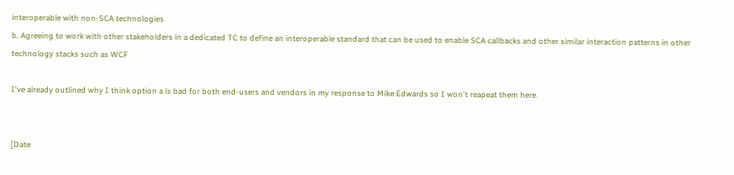interoperable with non-SCA technologies
b. Agreeing to work with other stakeholders in a dedicated TC to define an interoperable standard that can be used to enable SCA callbacks and other similar interaction patterns in other technology stacks such as WCF

I've already outlined why I think option a is bad for both end-users and vendors in my response to Mike Edwards so I won't reapeat them here.


[Date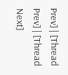Prev] | [Thread Prev] | [Thread Next]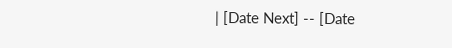| [Date Next] -- [Date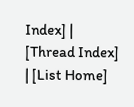Index] | [Thread Index] | [List Home]